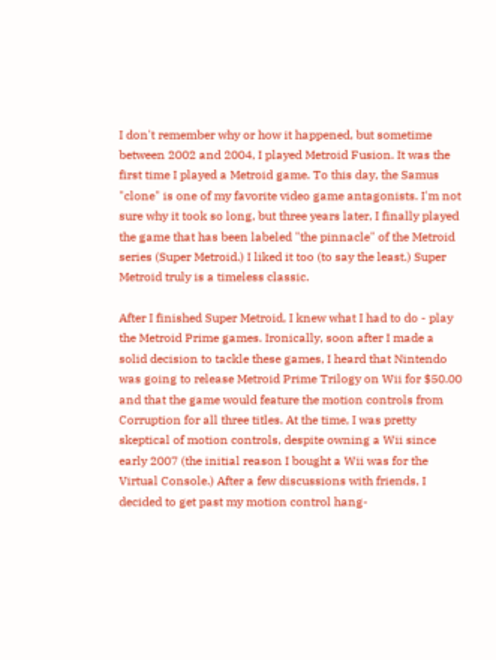I don't remember why or how it happened, but sometime between 2002 and 2004, I played Metroid Fusion. It was the first time I played a Metroid game. To this day, the Samus "clone" is one of my favorite video game antagonists. I'm not sure why it took so long, but three years later, I finally played the game that has been labeled "the pinnacle" of the Metroid series (Super Metroid.) I liked it too (to say the least.) Super Metroid truly is a timeless classic.

After I finished Super Metroid, I knew what I had to do - play the Metroid Prime games. Ironically, soon after I made a solid decision to tackle these games, I heard that Nintendo was going to release Metroid Prime Trilogy on Wii for $50.00 and that the game would feature the motion controls from Corruption for all three titles. At the time, I was pretty skeptical of motion controls, despite owning a Wii since early 2007 (the initial reason I bought a Wii was for the Virtual Console.) After a few discussions with friends, I decided to get past my motion control hang-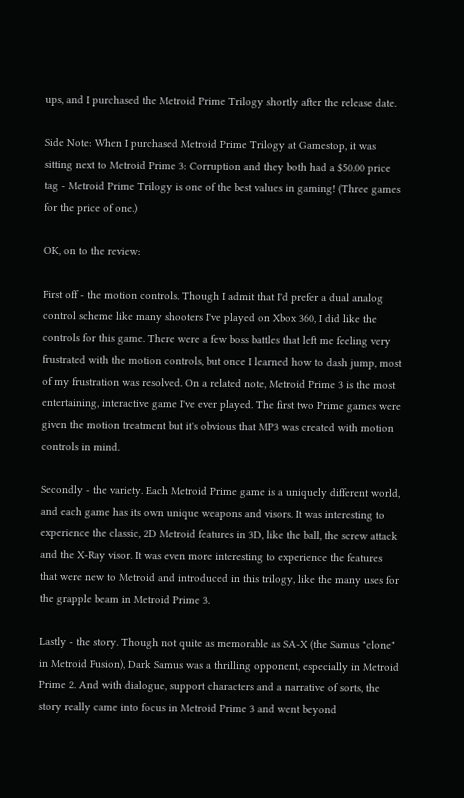ups, and I purchased the Metroid Prime Trilogy shortly after the release date.

Side Note: When I purchased Metroid Prime Trilogy at Gamestop, it was sitting next to Metroid Prime 3: Corruption and they both had a $50.00 price tag - Metroid Prime Trilogy is one of the best values in gaming! (Three games for the price of one.)

OK, on to the review:

First off - the motion controls. Though I admit that I'd prefer a dual analog control scheme like many shooters I've played on Xbox 360, I did like the controls for this game. There were a few boss battles that left me feeling very frustrated with the motion controls, but once I learned how to dash jump, most of my frustration was resolved. On a related note, Metroid Prime 3 is the most entertaining, interactive game I've ever played. The first two Prime games were given the motion treatment but it's obvious that MP3 was created with motion controls in mind.

Secondly - the variety. Each Metroid Prime game is a uniquely different world, and each game has its own unique weapons and visors. It was interesting to experience the classic, 2D Metroid features in 3D, like the ball, the screw attack and the X-Ray visor. It was even more interesting to experience the features that were new to Metroid and introduced in this trilogy, like the many uses for the grapple beam in Metroid Prime 3.

Lastly - the story. Though not quite as memorable as SA-X (the Samus "clone" in Metroid Fusion), Dark Samus was a thrilling opponent, especially in Metroid Prime 2. And with dialogue, support characters and a narrative of sorts, the story really came into focus in Metroid Prime 3 and went beyond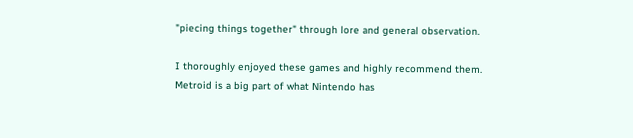"piecing things together" through lore and general observation.

I thoroughly enjoyed these games and highly recommend them. Metroid is a big part of what Nintendo has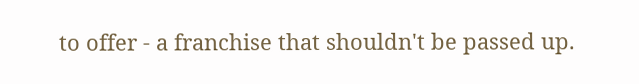to offer - a franchise that shouldn't be passed up.